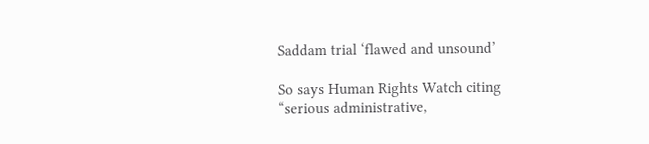Saddam trial ‘flawed and unsound’

So says Human Rights Watch citing “serious administrative,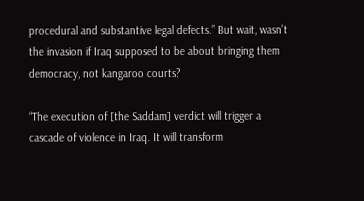procedural and substantive legal defects.” But wait, wasn’t the invasion if Iraq supposed to be about bringing them democracy, not kangaroo courts?

“The execution of [the Saddam] verdict will trigger a cascade of violence in Iraq. It will transform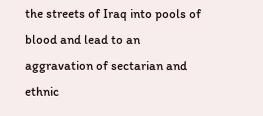the streets of Iraq into pools of blood and lead to an aggravation of sectarian and ethnic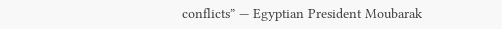conflicts” — Egyptian President Moubarak